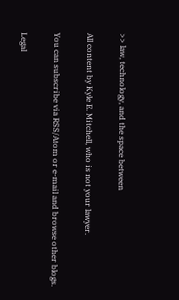>> law, technology, and the space between

All content by Kyle E. Mitchell, who is not your lawyer.

You can subscribe via RSS/Atom or e-mail and browse other blogs.

Legal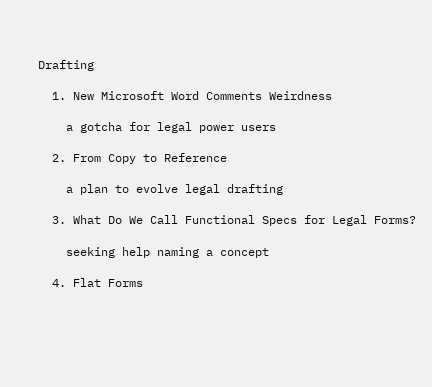Drafting

  1. New Microsoft Word Comments Weirdness

    a gotcha for legal power users

  2. From Copy to Reference

    a plan to evolve legal drafting

  3. What Do We Call Functional Specs for Legal Forms?

    seeking help naming a concept

  4. Flat Forms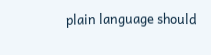plain language should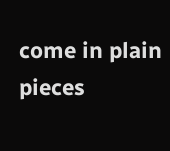come in plain pieces